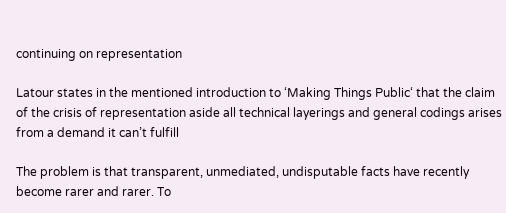continuing on representation

Latour states in the mentioned introduction to ‘Making Things Public‘ that the claim of the crisis of representation aside all technical layerings and general codings arises from a demand it can’t fulfill

The problem is that transparent, unmediated, undisputable facts have recently become rarer and rarer. To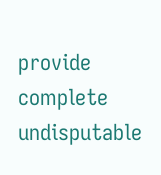provide complete undisputable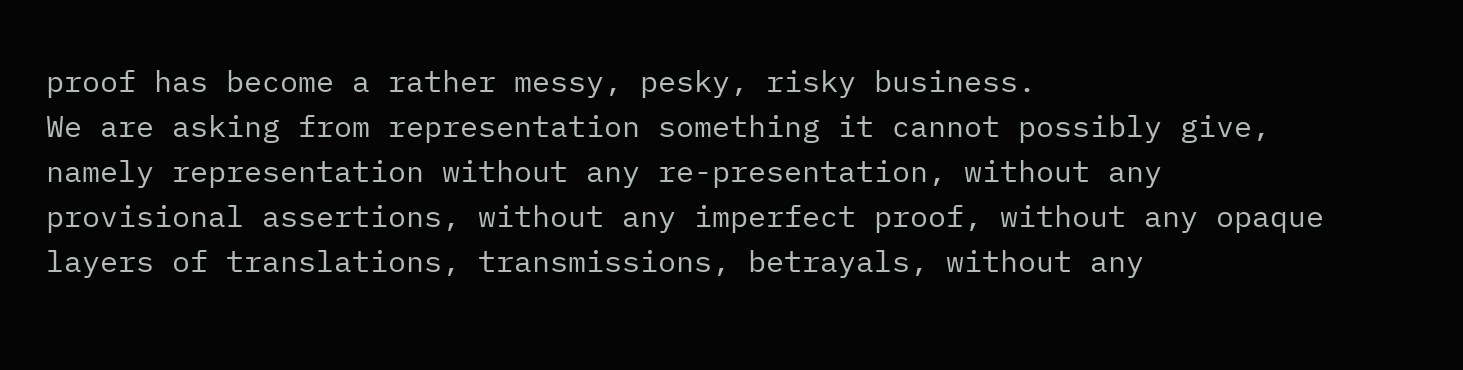proof has become a rather messy, pesky, risky business.
We are asking from representation something it cannot possibly give, namely representation without any re-presentation, without any provisional assertions, without any imperfect proof, without any opaque layers of translations, transmissions, betrayals, without any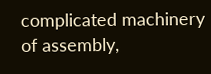complicated machinery of assembly,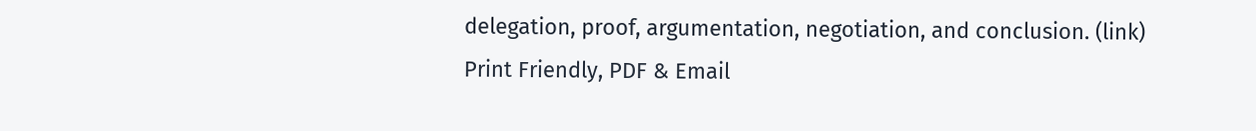delegation, proof, argumentation, negotiation, and conclusion. (link)
Print Friendly, PDF & Email